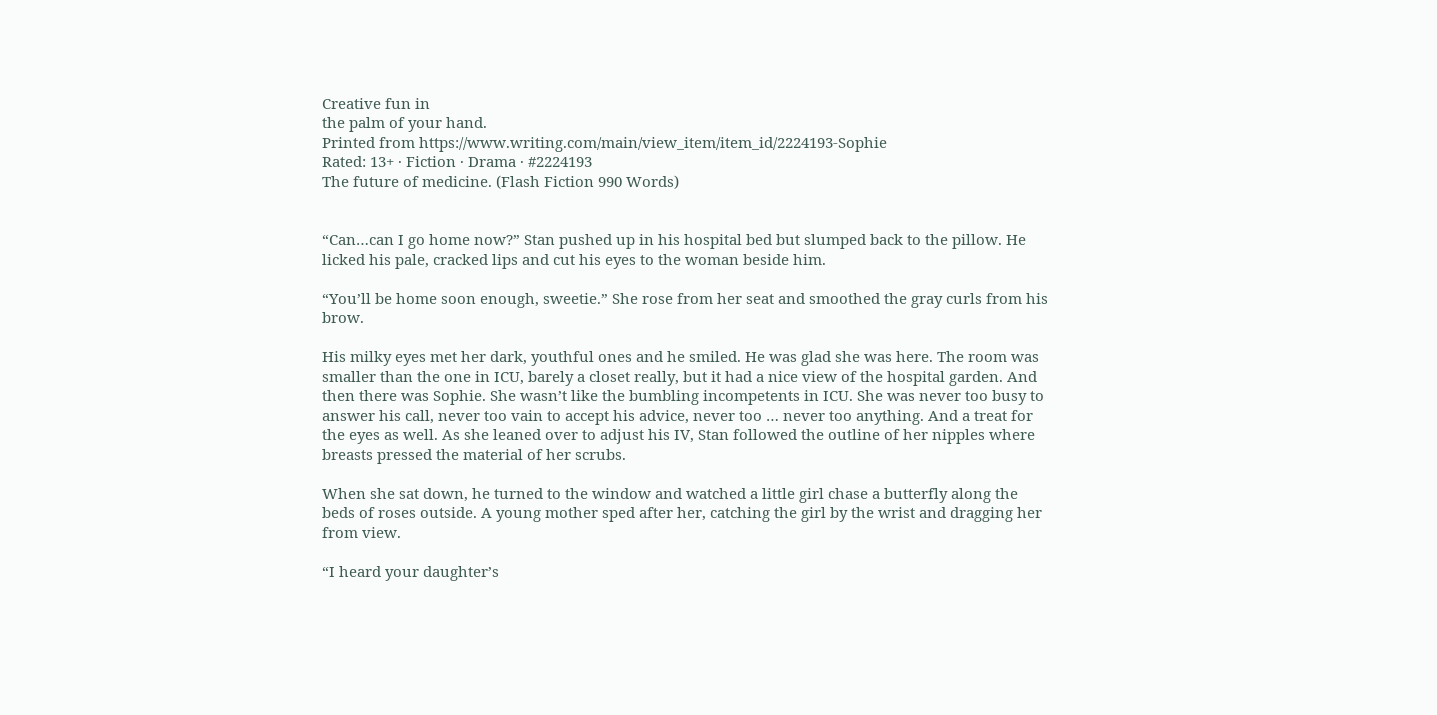Creative fun in
the palm of your hand.
Printed from https://www.writing.com/main/view_item/item_id/2224193-Sophie
Rated: 13+ · Fiction · Drama · #2224193
The future of medicine. (Flash Fiction 990 Words)


“Can…can I go home now?” Stan pushed up in his hospital bed but slumped back to the pillow. He licked his pale, cracked lips and cut his eyes to the woman beside him.

“You’ll be home soon enough, sweetie.” She rose from her seat and smoothed the gray curls from his brow.

His milky eyes met her dark, youthful ones and he smiled. He was glad she was here. The room was smaller than the one in ICU, barely a closet really, but it had a nice view of the hospital garden. And then there was Sophie. She wasn’t like the bumbling incompetents in ICU. She was never too busy to answer his call, never too vain to accept his advice, never too … never too anything. And a treat for the eyes as well. As she leaned over to adjust his IV, Stan followed the outline of her nipples where breasts pressed the material of her scrubs.

When she sat down, he turned to the window and watched a little girl chase a butterfly along the beds of roses outside. A young mother sped after her, catching the girl by the wrist and dragging her from view.

“I heard your daughter’s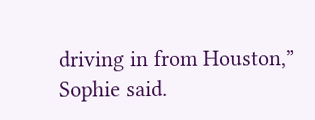driving in from Houston,” Sophie said.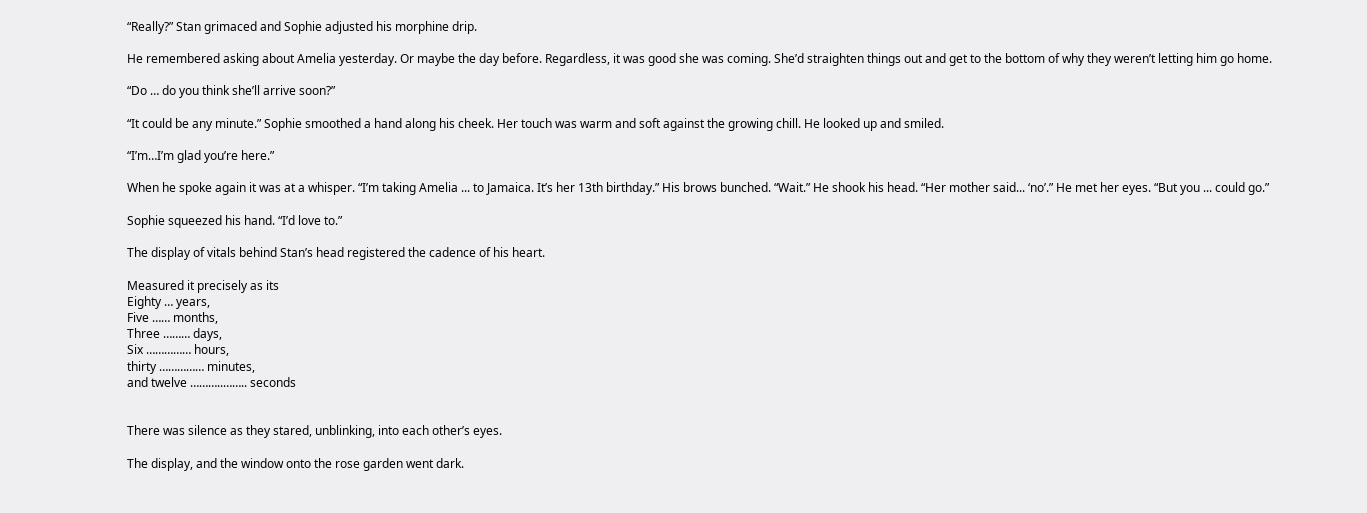“Really?” Stan grimaced and Sophie adjusted his morphine drip.

He remembered asking about Amelia yesterday. Or maybe the day before. Regardless, it was good she was coming. She’d straighten things out and get to the bottom of why they weren’t letting him go home.

“Do … do you think she’ll arrive soon?”

“It could be any minute.” Sophie smoothed a hand along his cheek. Her touch was warm and soft against the growing chill. He looked up and smiled.

“I’m…I’m glad you’re here.”

When he spoke again it was at a whisper. “I’m taking Amelia ... to Jamaica. It’s her 13th birthday.” His brows bunched. “Wait.” He shook his head. “Her mother said... ‘no’.” He met her eyes. “But you ... could go.”

Sophie squeezed his hand. “I’d love to.”

The display of vitals behind Stan’s head registered the cadence of his heart.

Measured it precisely as its
Eighty … years,
Five …… months,
Three ……… days,
Six …………… hours,
thirty …………… minutes,
and twelve ………..…….. seconds


There was silence as they stared, unblinking, into each other’s eyes.

The display, and the window onto the rose garden went dark.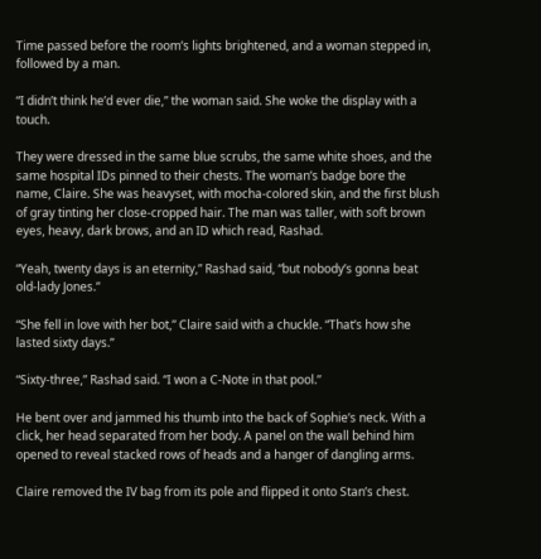Time passed before the room’s lights brightened, and a woman stepped in, followed by a man.

“I didn’t think he’d ever die,” the woman said. She woke the display with a touch.

They were dressed in the same blue scrubs, the same white shoes, and the same hospital IDs pinned to their chests. The woman’s badge bore the name, Claire. She was heavyset, with mocha-colored skin, and the first blush of gray tinting her close-cropped hair. The man was taller, with soft brown eyes, heavy, dark brows, and an ID which read, Rashad.

“Yeah, twenty days is an eternity,” Rashad said, “but nobody’s gonna beat old-lady Jones.”

“She fell in love with her bot,” Claire said with a chuckle. “That’s how she lasted sixty days.”

“Sixty-three,” Rashad said. “I won a C-Note in that pool.”

He bent over and jammed his thumb into the back of Sophie’s neck. With a click, her head separated from her body. A panel on the wall behind him opened to reveal stacked rows of heads and a hanger of dangling arms.

Claire removed the IV bag from its pole and flipped it onto Stan’s chest.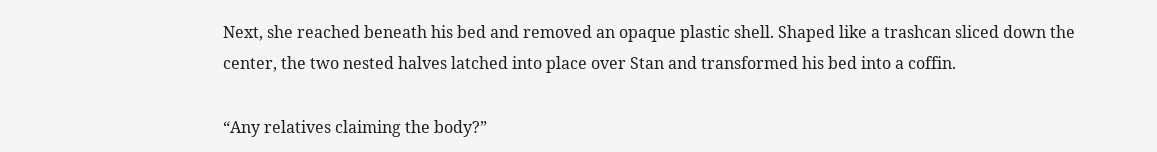Next, she reached beneath his bed and removed an opaque plastic shell. Shaped like a trashcan sliced down the center, the two nested halves latched into place over Stan and transformed his bed into a coffin.

“Any relatives claiming the body?”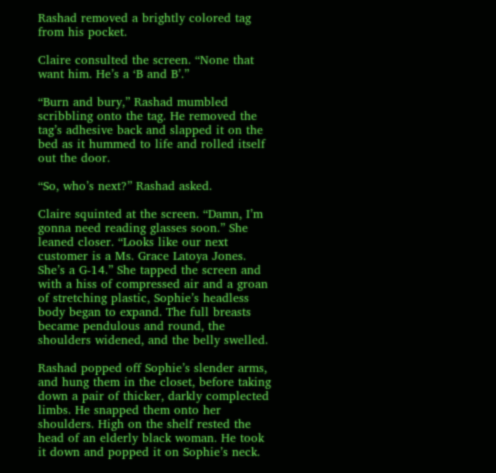Rashad removed a brightly colored tag from his pocket.

Claire consulted the screen. “None that want him. He’s a ‘B and B’.”

“Burn and bury,” Rashad mumbled scribbling onto the tag. He removed the tag’s adhesive back and slapped it on the bed as it hummed to life and rolled itself out the door.

“So, who’s next?” Rashad asked.

Claire squinted at the screen. “Damn, I’m gonna need reading glasses soon.” She leaned closer. “Looks like our next customer is a Ms. Grace Latoya Jones. She’s a G-14.” She tapped the screen and with a hiss of compressed air and a groan of stretching plastic, Sophie’s headless body began to expand. The full breasts became pendulous and round, the shoulders widened, and the belly swelled.

Rashad popped off Sophie’s slender arms, and hung them in the closet, before taking down a pair of thicker, darkly complected limbs. He snapped them onto her shoulders. High on the shelf rested the head of an elderly black woman. He took it down and popped it on Sophie’s neck.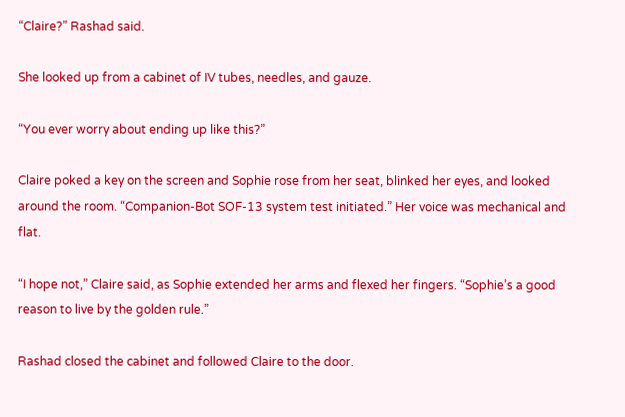“Claire?” Rashad said.

She looked up from a cabinet of IV tubes, needles, and gauze.

“You ever worry about ending up like this?”

Claire poked a key on the screen and Sophie rose from her seat, blinked her eyes, and looked around the room. “Companion-Bot SOF-13 system test initiated.” Her voice was mechanical and flat.

“I hope not,” Claire said, as Sophie extended her arms and flexed her fingers. “Sophie’s a good reason to live by the golden rule.”

Rashad closed the cabinet and followed Claire to the door.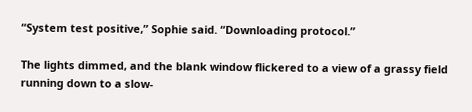“System test positive,” Sophie said. “Downloading protocol.”

The lights dimmed, and the blank window flickered to a view of a grassy field running down to a slow-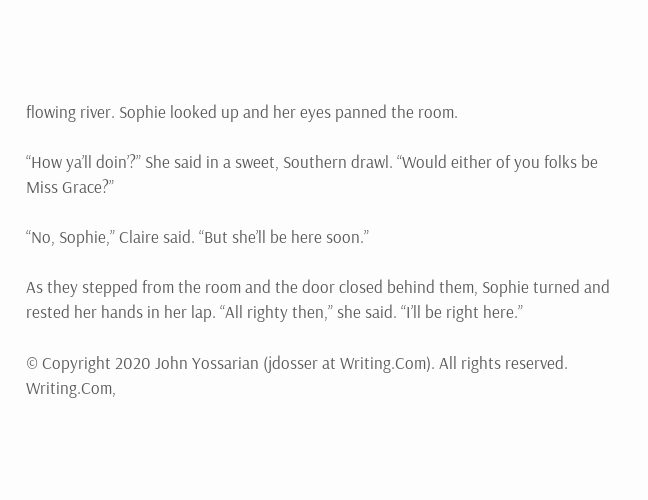flowing river. Sophie looked up and her eyes panned the room.

“How ya’ll doin’?” She said in a sweet, Southern drawl. “Would either of you folks be Miss Grace?”

“No, Sophie,” Claire said. “But she’ll be here soon.”

As they stepped from the room and the door closed behind them, Sophie turned and rested her hands in her lap. “All righty then,” she said. “I’ll be right here.”

© Copyright 2020 John Yossarian (jdosser at Writing.Com). All rights reserved.
Writing.Com,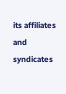its affiliates and syndicates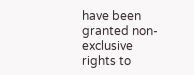have been granted non-exclusive rights to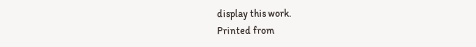display this work.
Printed from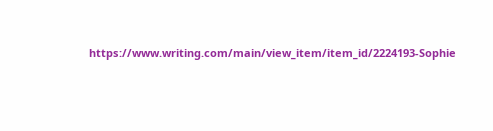https://www.writing.com/main/view_item/item_id/2224193-Sophie